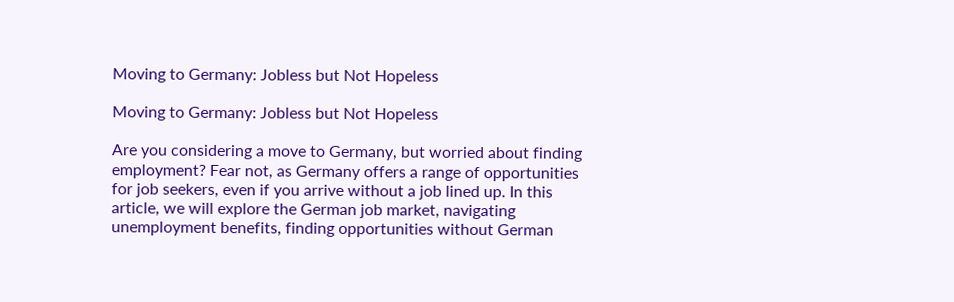Moving to Germany: Jobless but Not Hopeless

Moving to Germany: Jobless but Not Hopeless

Are you considering a move to Germany, but worried about finding employment? Fear not, as Germany offers a range of opportunities for job seekers, even if you arrive without a job lined up. In this article, we will explore the German job market, navigating unemployment benefits, finding opportunities without German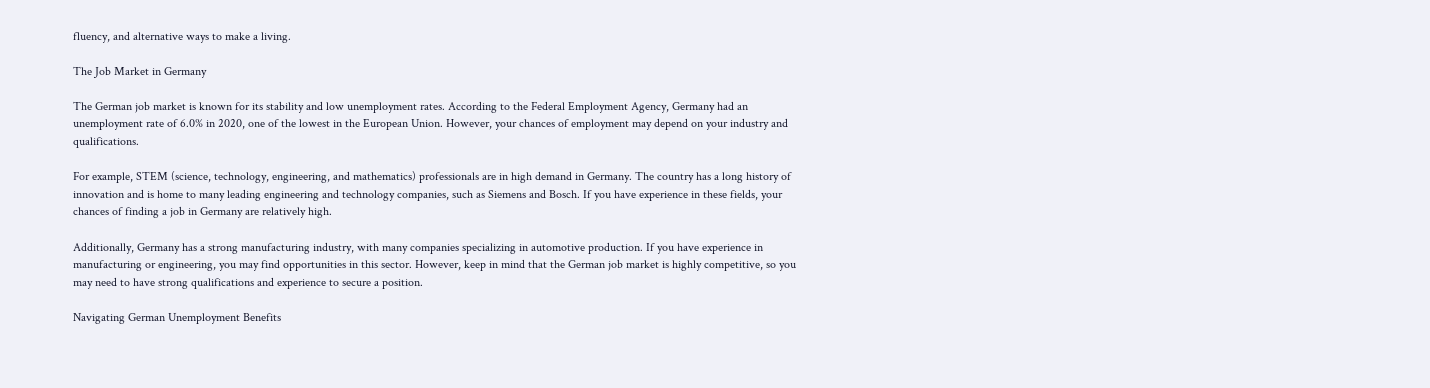fluency, and alternative ways to make a living.

The Job Market in Germany

The German job market is known for its stability and low unemployment rates. According to the Federal Employment Agency, Germany had an unemployment rate of 6.0% in 2020, one of the lowest in the European Union. However, your chances of employment may depend on your industry and qualifications.

For example, STEM (science, technology, engineering, and mathematics) professionals are in high demand in Germany. The country has a long history of innovation and is home to many leading engineering and technology companies, such as Siemens and Bosch. If you have experience in these fields, your chances of finding a job in Germany are relatively high.

Additionally, Germany has a strong manufacturing industry, with many companies specializing in automotive production. If you have experience in manufacturing or engineering, you may find opportunities in this sector. However, keep in mind that the German job market is highly competitive, so you may need to have strong qualifications and experience to secure a position.

Navigating German Unemployment Benefits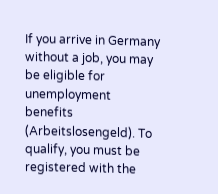If you arrive in Germany without a job, you may be eligible for unemployment benefits (Arbeitslosengeld). To qualify, you must be registered with the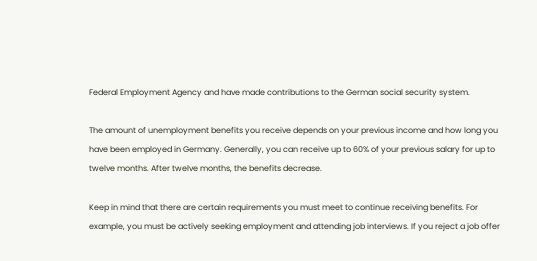Federal Employment Agency and have made contributions to the German social security system.

The amount of unemployment benefits you receive depends on your previous income and how long you have been employed in Germany. Generally, you can receive up to 60% of your previous salary for up to twelve months. After twelve months, the benefits decrease.

Keep in mind that there are certain requirements you must meet to continue receiving benefits. For example, you must be actively seeking employment and attending job interviews. If you reject a job offer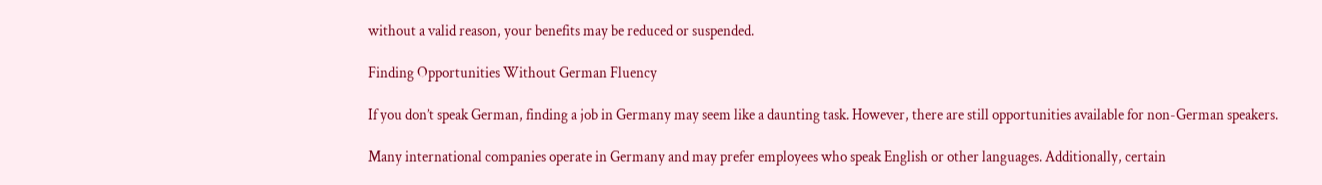without a valid reason, your benefits may be reduced or suspended.

Finding Opportunities Without German Fluency

If you don’t speak German, finding a job in Germany may seem like a daunting task. However, there are still opportunities available for non-German speakers.

Many international companies operate in Germany and may prefer employees who speak English or other languages. Additionally, certain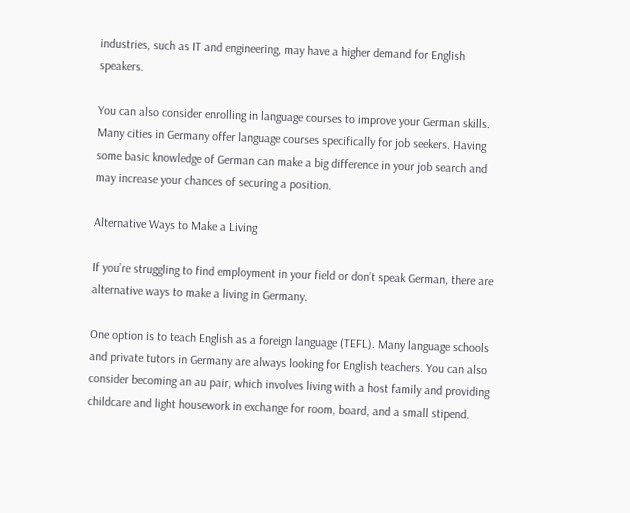industries, such as IT and engineering, may have a higher demand for English speakers.

You can also consider enrolling in language courses to improve your German skills. Many cities in Germany offer language courses specifically for job seekers. Having some basic knowledge of German can make a big difference in your job search and may increase your chances of securing a position.

Alternative Ways to Make a Living

If you’re struggling to find employment in your field or don’t speak German, there are alternative ways to make a living in Germany.

One option is to teach English as a foreign language (TEFL). Many language schools and private tutors in Germany are always looking for English teachers. You can also consider becoming an au pair, which involves living with a host family and providing childcare and light housework in exchange for room, board, and a small stipend.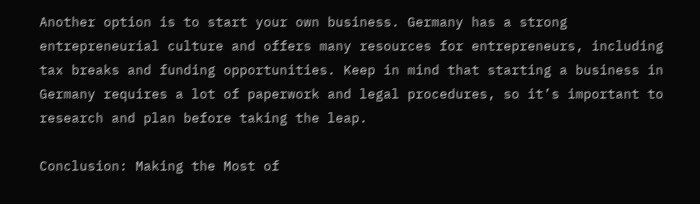Another option is to start your own business. Germany has a strong entrepreneurial culture and offers many resources for entrepreneurs, including tax breaks and funding opportunities. Keep in mind that starting a business in Germany requires a lot of paperwork and legal procedures, so it’s important to research and plan before taking the leap.

Conclusion: Making the Most of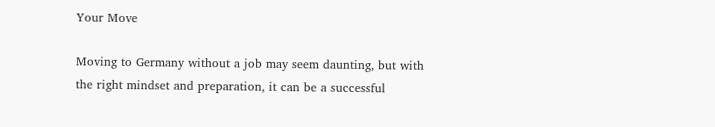Your Move

Moving to Germany without a job may seem daunting, but with the right mindset and preparation, it can be a successful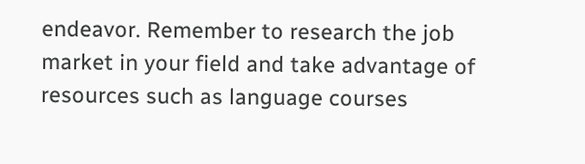endeavor. Remember to research the job market in your field and take advantage of resources such as language courses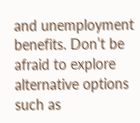and unemployment benefits. Don’t be afraid to explore alternative options such as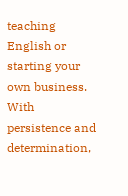teaching English or starting your own business. With persistence and determination,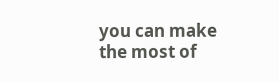you can make the most of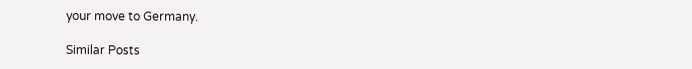your move to Germany.

Similar Posts